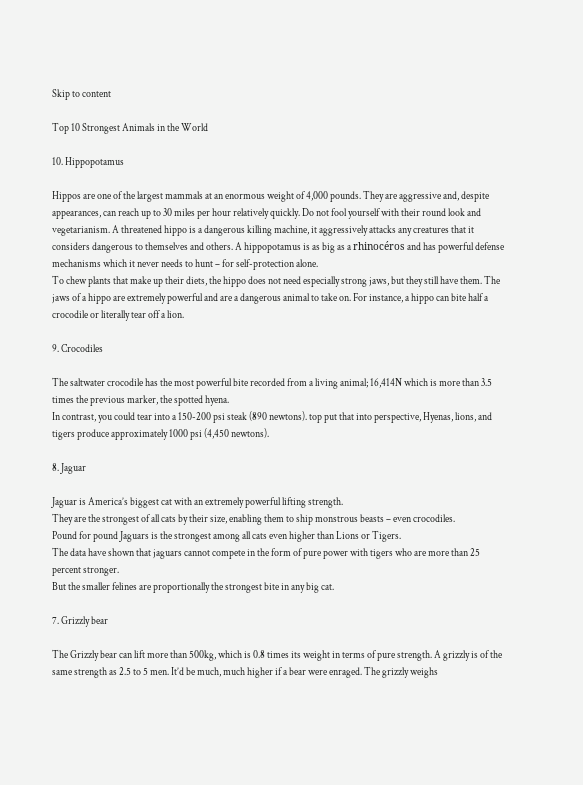Skip to content

Top 10 Strongest Animals in the World

10. Hippopotamus

Hippos are one of the largest mammals at an enormous weight of 4,000 pounds. They are aggressive and, despite appearances, can reach up to 30 miles per hour relatively quickly. Do not fool yourself with their round look and vegetarianism. A threatened hippo is a dangerous killing machine, it aggressively attacks any creatures that it considers dangerous to themselves and others. A hippopotamus is as big as a rhinocéros and has powerful defense mechanisms which it never needs to hunt – for self-protection alone.
To chew plants that make up their diets, the hippo does not need especially strong jaws, but they still have them. The jaws of a hippo are extremely powerful and are a dangerous animal to take on. For instance, a hippo can bite half a crocodile or literally tear off a lion.

9. Crocodiles

The saltwater crocodile has the most powerful bite recorded from a living animal; 16,414N which is more than 3.5 times the previous marker, the spotted hyena.
In contrast, you could tear into a 150-200 psi steak (890 newtons). top put that into perspective, Hyenas, lions, and tigers produce approximately 1000 psi (4,450 newtons).

8. Jaguar

Jaguar is America’s biggest cat with an extremely powerful lifting strength.
They are the strongest of all cats by their size, enabling them to ship monstrous beasts – even crocodiles.
Pound for pound Jaguars is the strongest among all cats even higher than Lions or Tigers.
The data have shown that jaguars cannot compete in the form of pure power with tigers who are more than 25 percent stronger.
But the smaller felines are proportionally the strongest bite in any big cat.

7. Grizzly bear

The Grizzly bear can lift more than 500kg, which is 0.8 times its weight in terms of pure strength. A grizzly is of the same strength as 2.5 to 5 men. It’d be much, much higher if a bear were enraged. The grizzly weighs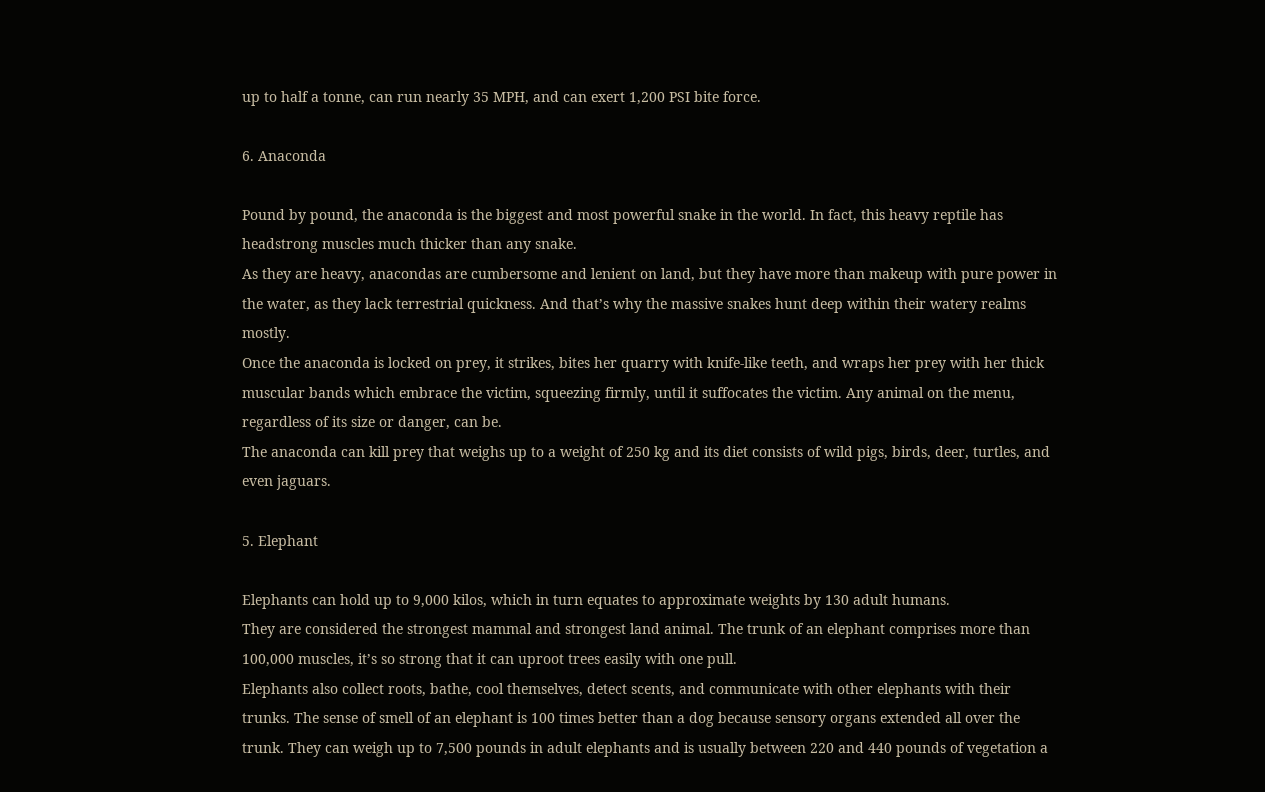up to half a tonne, can run nearly 35 MPH, and can exert 1,200 PSI bite force.

6. Anaconda

Pound by pound, the anaconda is the biggest and most powerful snake in the world. In fact, this heavy reptile has headstrong muscles much thicker than any snake.
As they are heavy, anacondas are cumbersome and lenient on land, but they have more than makeup with pure power in the water, as they lack terrestrial quickness. And that’s why the massive snakes hunt deep within their watery realms mostly.
Once the anaconda is locked on prey, it strikes, bites her quarry with knife-like teeth, and wraps her prey with her thick muscular bands which embrace the victim, squeezing firmly, until it suffocates the victim. Any animal on the menu, regardless of its size or danger, can be.
The anaconda can kill prey that weighs up to a weight of 250 kg and its diet consists of wild pigs, birds, deer, turtles, and even jaguars.

5. Elephant

Elephants can hold up to 9,000 kilos, which in turn equates to approximate weights by 130 adult humans.
They are considered the strongest mammal and strongest land animal. The trunk of an elephant comprises more than 100,000 muscles, it’s so strong that it can uproot trees easily with one pull.
Elephants also collect roots, bathe, cool themselves, detect scents, and communicate with other elephants with their trunks. The sense of smell of an elephant is 100 times better than a dog because sensory organs extended all over the trunk. They can weigh up to 7,500 pounds in adult elephants and is usually between 220 and 440 pounds of vegetation a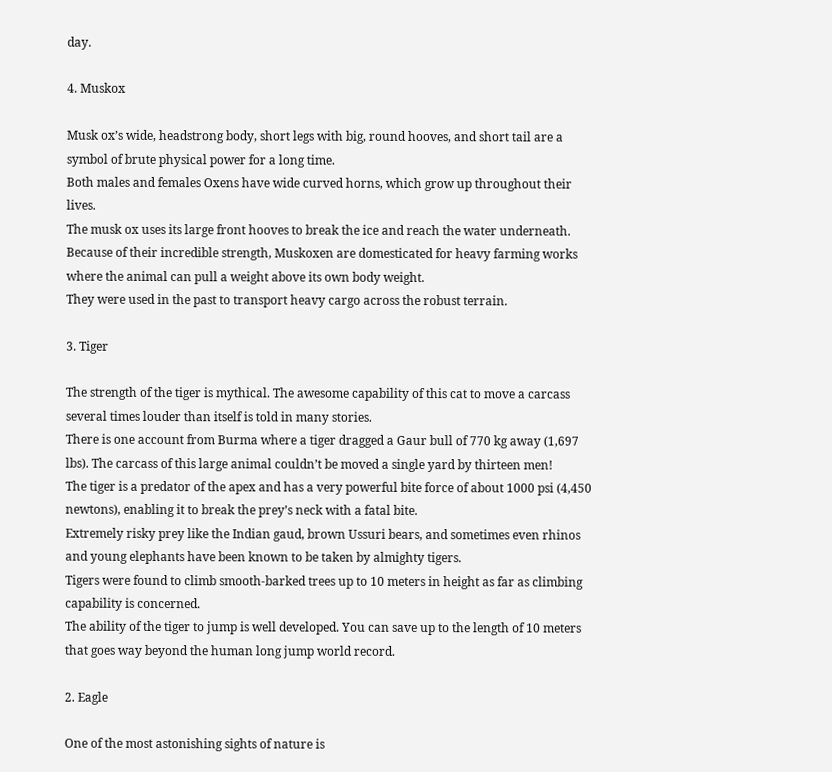day.

4. Muskox

Musk ox’s wide, headstrong body, short legs with big, round hooves, and short tail are a symbol of brute physical power for a long time.
Both males and females Oxens have wide curved horns, which grow up throughout their lives.
The musk ox uses its large front hooves to break the ice and reach the water underneath.
Because of their incredible strength, Muskoxen are domesticated for heavy farming works where the animal can pull a weight above its own body weight.
They were used in the past to transport heavy cargo across the robust terrain.

3. Tiger

The strength of the tiger is mythical. The awesome capability of this cat to move a carcass several times louder than itself is told in many stories.
There is one account from Burma where a tiger dragged a Gaur bull of 770 kg away (1,697 lbs). The carcass of this large animal couldn’t be moved a single yard by thirteen men!
The tiger is a predator of the apex and has a very powerful bite force of about 1000 psi (4,450 newtons), enabling it to break the prey’s neck with a fatal bite.
Extremely risky prey like the Indian gaud, brown Ussuri bears, and sometimes even rhinos and young elephants have been known to be taken by almighty tigers.
Tigers were found to climb smooth-barked trees up to 10 meters in height as far as climbing capability is concerned.
The ability of the tiger to jump is well developed. You can save up to the length of 10 meters that goes way beyond the human long jump world record.

2. Eagle

One of the most astonishing sights of nature is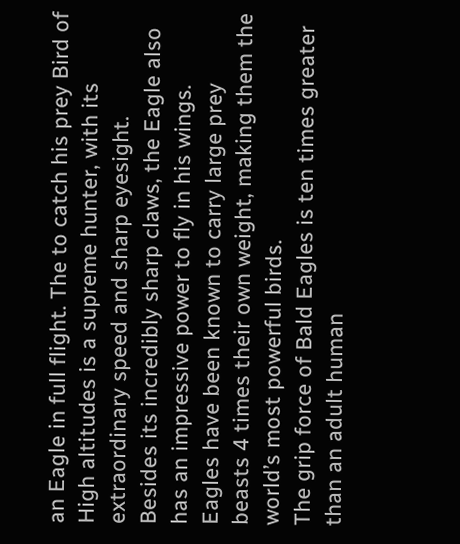an Eagle in full flight. The to catch his prey Bird of High altitudes is a supreme hunter, with its extraordinary speed and sharp eyesight.
Besides its incredibly sharp claws, the Eagle also has an impressive power to fly in his wings.
Eagles have been known to carry large prey beasts 4 times their own weight, making them the world’s most powerful birds.
The grip force of Bald Eagles is ten times greater than an adult human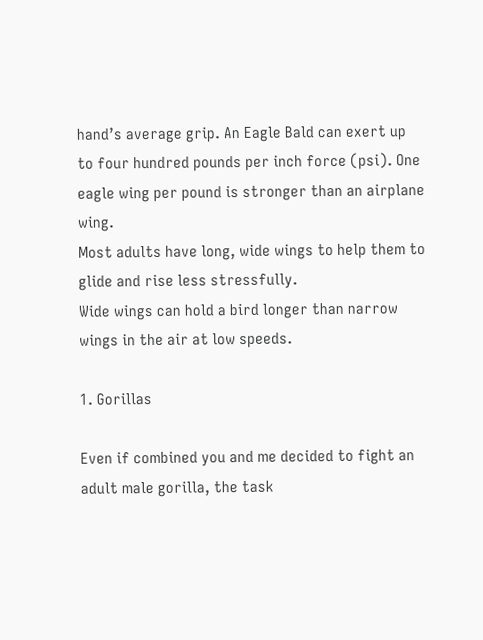hand’s average grip. An Eagle Bald can exert up to four hundred pounds per inch force (psi). One eagle wing per pound is stronger than an airplane wing.
Most adults have long, wide wings to help them to glide and rise less stressfully.
Wide wings can hold a bird longer than narrow wings in the air at low speeds.

1. Gorillas

Even if combined you and me decided to fight an adult male gorilla, the task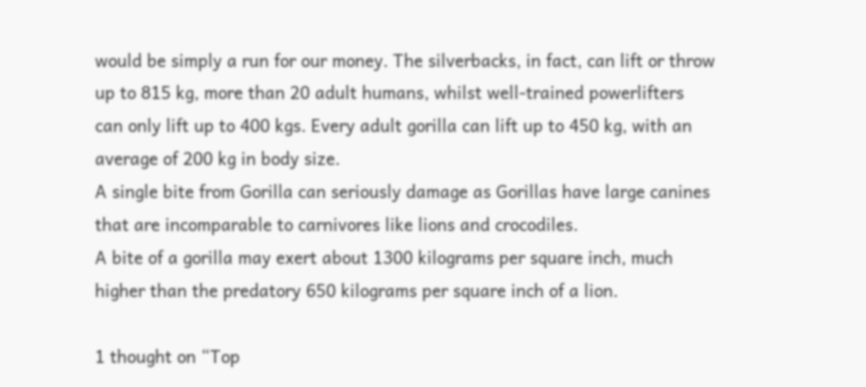would be simply a run for our money. The silverbacks, in fact, can lift or throw up to 815 kg, more than 20 adult humans, whilst well-trained powerlifters can only lift up to 400 kgs. Every adult gorilla can lift up to 450 kg, with an average of 200 kg in body size.
A single bite from Gorilla can seriously damage as Gorillas have large canines that are incomparable to carnivores like lions and crocodiles.
A bite of a gorilla may exert about 1300 kilograms per square inch, much higher than the predatory 650 kilograms per square inch of a lion.

1 thought on “Top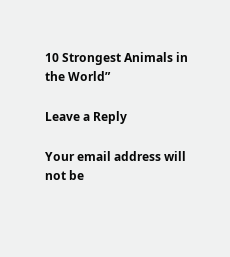10 Strongest Animals in the World”

Leave a Reply

Your email address will not be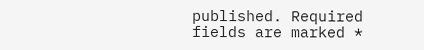published. Required fields are marked *